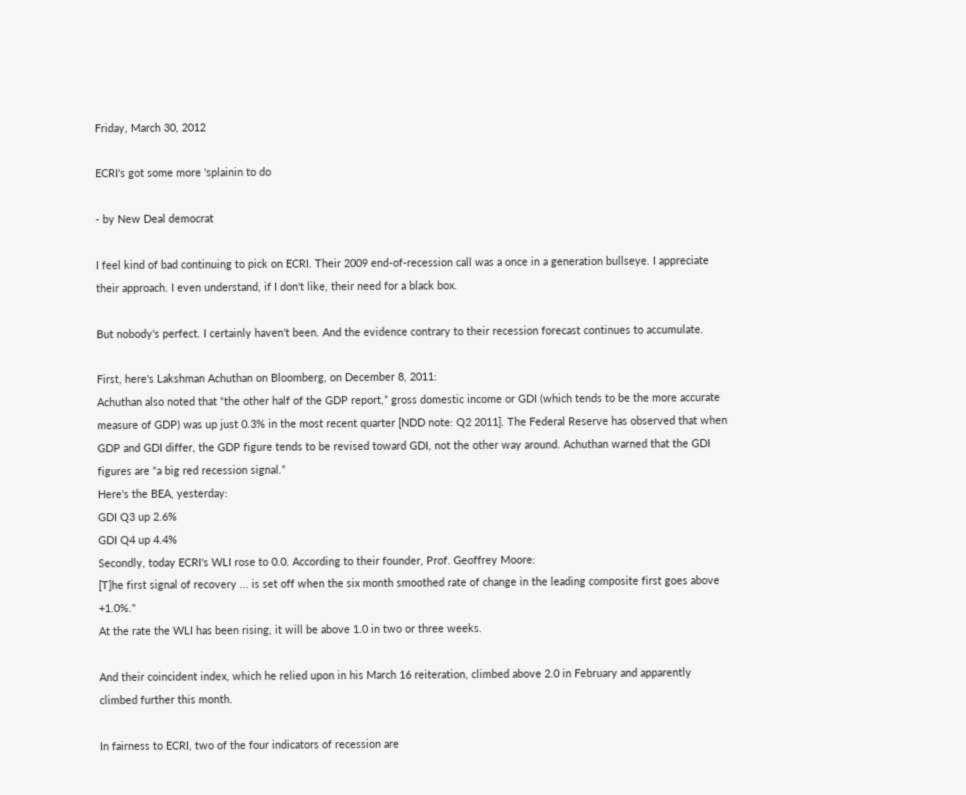Friday, March 30, 2012

ECRI's got some more 'splainin to do

- by New Deal democrat

I feel kind of bad continuing to pick on ECRI. Their 2009 end-of-recession call was a once in a generation bullseye. I appreciate their approach. I even understand, if I don't like, their need for a black box.

But nobody's perfect. I certainly haven't been. And the evidence contrary to their recession forecast continues to accumulate.

First, here's Lakshman Achuthan on Bloomberg, on December 8, 2011:
Achuthan also noted that “the other half of the GDP report,” gross domestic income or GDI (which tends to be the more accurate measure of GDP) was up just 0.3% in the most recent quarter [NDD note: Q2 2011]. The Federal Reserve has observed that when GDP and GDI differ, the GDP figure tends to be revised toward GDI, not the other way around. Achuthan warned that the GDI figures are “a big red recession signal.”
Here's the BEA, yesterday:
GDI Q3 up 2.6%
GDI Q4 up 4.4%
Secondly, today ECRI's WLI rose to 0.0. According to their founder, Prof. Geoffrey Moore:
[T]he first signal of recovery ... is set off when the six month smoothed rate of change in the leading composite first goes above +1.0%."
At the rate the WLI has been rising, it will be above 1.0 in two or three weeks.

And their coincident index, which he relied upon in his March 16 reiteration, climbed above 2.0 in February and apparently climbed further this month.

In fairness to ECRI, two of the four indicators of recession are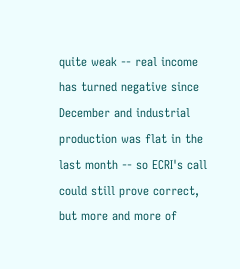quite weak -- real income has turned negative since December and industrial production was flat in the last month -- so ECRI's call could still prove correct, but more and more of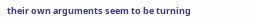their own arguments seem to be turning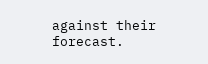against their forecast.